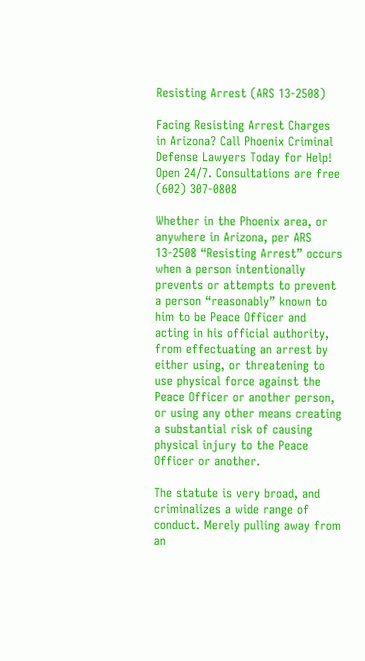Resisting Arrest (ARS 13-2508)

Facing Resisting Arrest Charges in Arizona? Call Phoenix Criminal Defense Lawyers Today for Help!
Open 24/7. Consultations are free (602) 307-0808

Whether in the Phoenix area, or anywhere in Arizona, per ARS 13-2508 “Resisting Arrest” occurs when a person intentionally prevents or attempts to prevent a person “reasonably” known to him to be Peace Officer and acting in his official authority, from effectuating an arrest by either using, or threatening to use physical force against the Peace Officer or another person, or using any other means creating a substantial risk of causing physical injury to the Peace Officer or another.

The statute is very broad, and criminalizes a wide range of conduct. Merely pulling away from an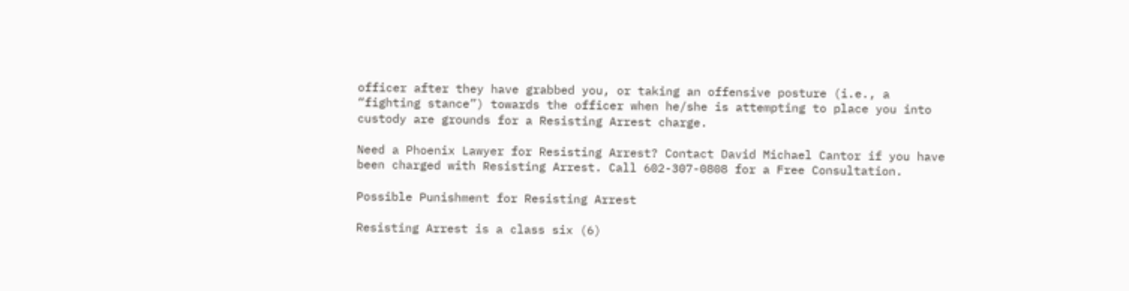officer after they have grabbed you, or taking an offensive posture (i.e., a “fighting stance”) towards the officer when he/she is attempting to place you into custody are grounds for a Resisting Arrest charge.

Need a Phoenix Lawyer for Resisting Arrest? Contact David Michael Cantor if you have been charged with Resisting Arrest. Call 602-307-0808 for a Free Consultation.

Possible Punishment for Resisting Arrest

Resisting Arrest is a class six (6)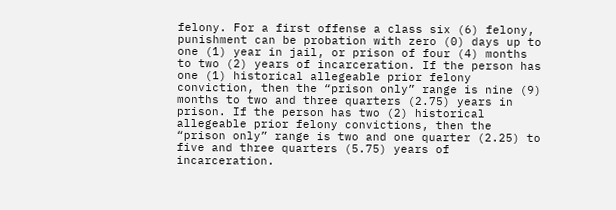felony. For a first offense a class six (6) felony, punishment can be probation with zero (0) days up to one (1) year in jail, or prison of four (4) months to two (2) years of incarceration. If the person has one (1) historical allegeable prior felony conviction, then the “prison only” range is nine (9) months to two and three quarters (2.75) years in prison. If the person has two (2) historical allegeable prior felony convictions, then the “prison only” range is two and one quarter (2.25) to five and three quarters (5.75) years of incarceration.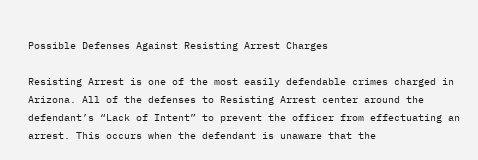Possible Defenses Against Resisting Arrest Charges

Resisting Arrest is one of the most easily defendable crimes charged in Arizona. All of the defenses to Resisting Arrest center around the defendant’s “Lack of Intent” to prevent the officer from effectuating an arrest. This occurs when the defendant is unaware that the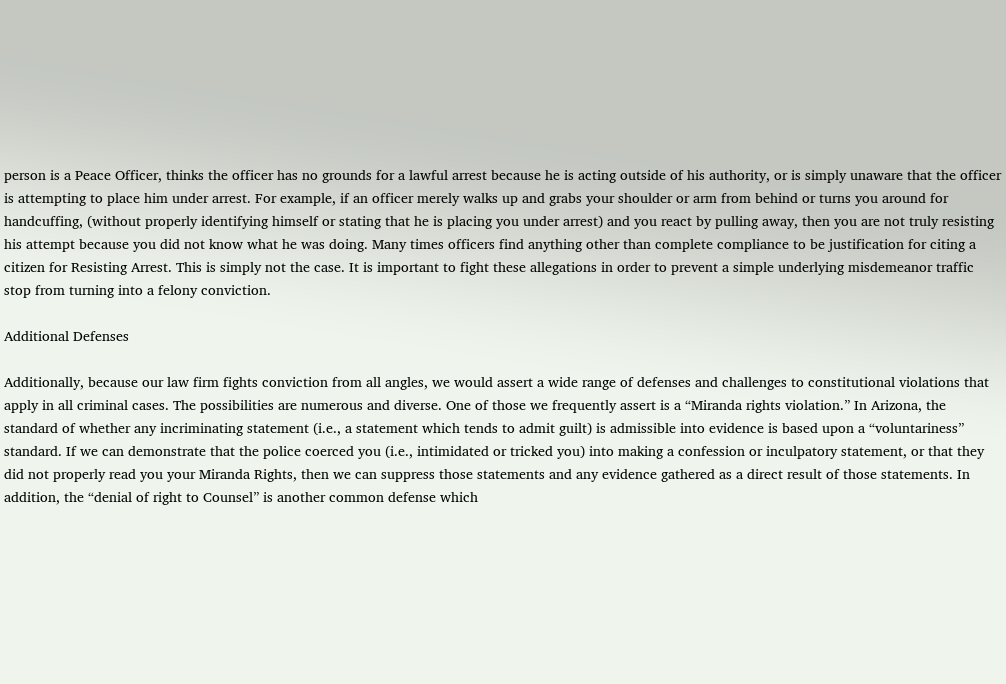person is a Peace Officer, thinks the officer has no grounds for a lawful arrest because he is acting outside of his authority, or is simply unaware that the officer is attempting to place him under arrest. For example, if an officer merely walks up and grabs your shoulder or arm from behind or turns you around for handcuffing, (without properly identifying himself or stating that he is placing you under arrest) and you react by pulling away, then you are not truly resisting his attempt because you did not know what he was doing. Many times officers find anything other than complete compliance to be justification for citing a citizen for Resisting Arrest. This is simply not the case. It is important to fight these allegations in order to prevent a simple underlying misdemeanor traffic stop from turning into a felony conviction.

Additional Defenses

Additionally, because our law firm fights conviction from all angles, we would assert a wide range of defenses and challenges to constitutional violations that apply in all criminal cases. The possibilities are numerous and diverse. One of those we frequently assert is a “Miranda rights violation.” In Arizona, the standard of whether any incriminating statement (i.e., a statement which tends to admit guilt) is admissible into evidence is based upon a “voluntariness” standard. If we can demonstrate that the police coerced you (i.e., intimidated or tricked you) into making a confession or inculpatory statement, or that they did not properly read you your Miranda Rights, then we can suppress those statements and any evidence gathered as a direct result of those statements. In addition, the “denial of right to Counsel” is another common defense which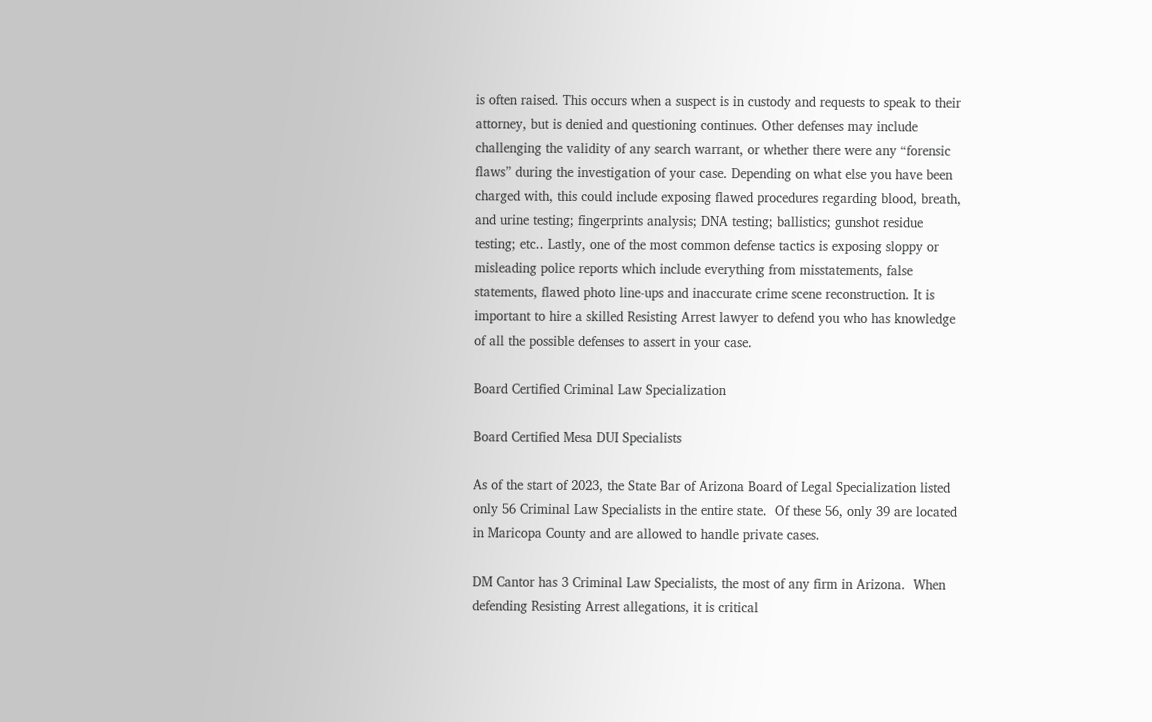is often raised. This occurs when a suspect is in custody and requests to speak to their attorney, but is denied and questioning continues. Other defenses may include challenging the validity of any search warrant, or whether there were any “forensic flaws” during the investigation of your case. Depending on what else you have been charged with, this could include exposing flawed procedures regarding blood, breath, and urine testing; fingerprints analysis; DNA testing; ballistics; gunshot residue testing; etc.. Lastly, one of the most common defense tactics is exposing sloppy or misleading police reports which include everything from misstatements, false statements, flawed photo line-ups and inaccurate crime scene reconstruction. It is important to hire a skilled Resisting Arrest lawyer to defend you who has knowledge of all the possible defenses to assert in your case.

Board Certified Criminal Law Specialization

Board Certified Mesa DUI Specialists

As of the start of 2023, the State Bar of Arizona Board of Legal Specialization listed only 56 Criminal Law Specialists in the entire state.  Of these 56, only 39 are located in Maricopa County and are allowed to handle private cases.

DM Cantor has 3 Criminal Law Specialists, the most of any firm in Arizona.  When defending Resisting Arrest allegations, it is critical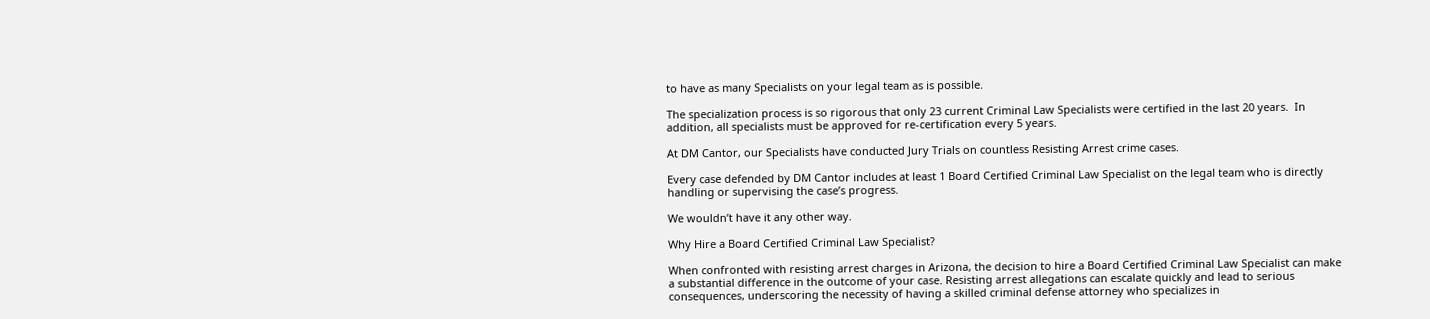to have as many Specialists on your legal team as is possible.

The specialization process is so rigorous that only 23 current Criminal Law Specialists were certified in the last 20 years.  In addition, all specialists must be approved for re-certification every 5 years.

At DM Cantor, our Specialists have conducted Jury Trials on countless Resisting Arrest crime cases.

Every case defended by DM Cantor includes at least 1 Board Certified Criminal Law Specialist on the legal team who is directly handling or supervising the case’s progress.

We wouldn’t have it any other way.

Why Hire a Board Certified Criminal Law Specialist?

When confronted with resisting arrest charges in Arizona, the decision to hire a Board Certified Criminal Law Specialist can make a substantial difference in the outcome of your case. Resisting arrest allegations can escalate quickly and lead to serious consequences, underscoring the necessity of having a skilled criminal defense attorney who specializes in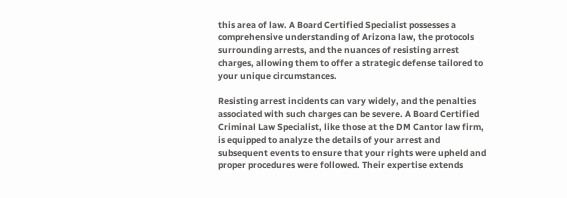this area of law. A Board Certified Specialist possesses a comprehensive understanding of Arizona law, the protocols surrounding arrests, and the nuances of resisting arrest charges, allowing them to offer a strategic defense tailored to your unique circumstances.

Resisting arrest incidents can vary widely, and the penalties associated with such charges can be severe. A Board Certified Criminal Law Specialist, like those at the DM Cantor law firm, is equipped to analyze the details of your arrest and subsequent events to ensure that your rights were upheld and proper procedures were followed. Their expertise extends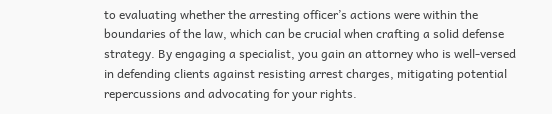to evaluating whether the arresting officer’s actions were within the boundaries of the law, which can be crucial when crafting a solid defense strategy. By engaging a specialist, you gain an attorney who is well-versed in defending clients against resisting arrest charges, mitigating potential repercussions and advocating for your rights.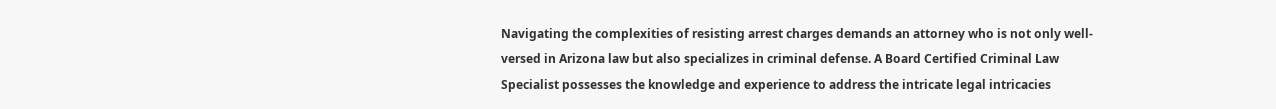Navigating the complexities of resisting arrest charges demands an attorney who is not only well-versed in Arizona law but also specializes in criminal defense. A Board Certified Criminal Law Specialist possesses the knowledge and experience to address the intricate legal intricacies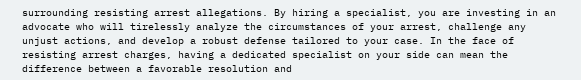surrounding resisting arrest allegations. By hiring a specialist, you are investing in an advocate who will tirelessly analyze the circumstances of your arrest, challenge any unjust actions, and develop a robust defense tailored to your case. In the face of resisting arrest charges, having a dedicated specialist on your side can mean the difference between a favorable resolution and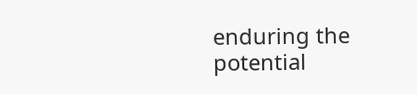enduring the potential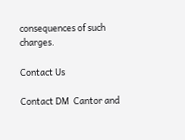consequences of such charges.

Contact Us

Contact DM  Cantor and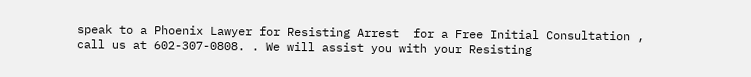speak to a Phoenix Lawyer for Resisting Arrest  for a Free Initial Consultation , call us at 602-307-0808. . We will assist you with your Resisting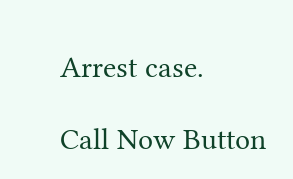Arrest case.

Call Now Button